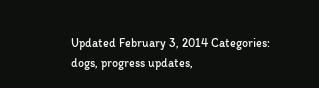Updated February 3, 2014 Categories: dogs, progress updates,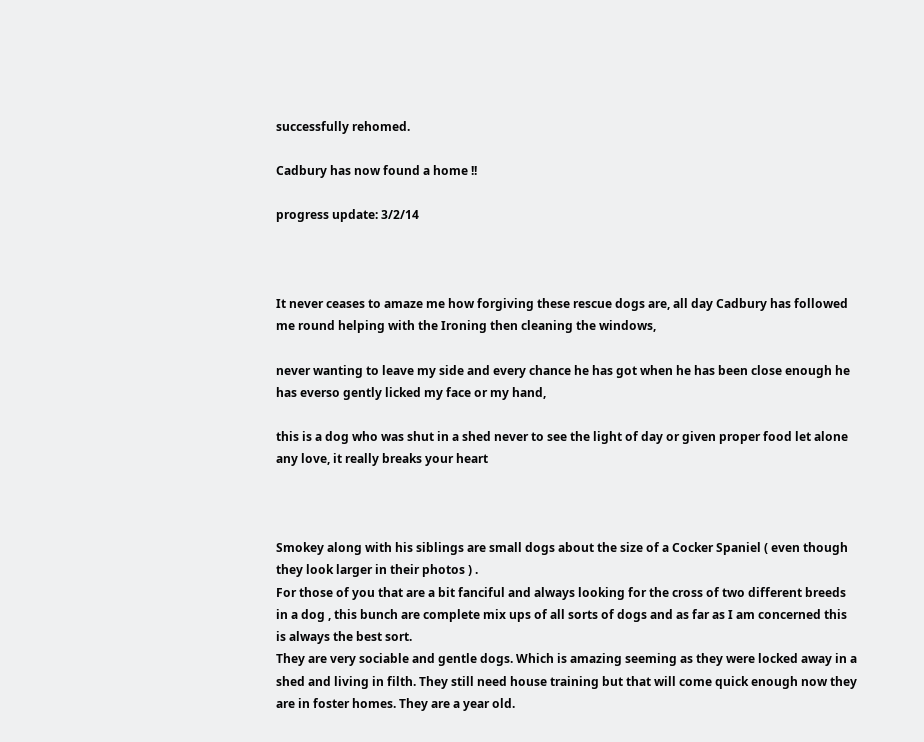successfully rehomed.

Cadbury has now found a home !!

progress update: 3/2/14



It never ceases to amaze me how forgiving these rescue dogs are, all day Cadbury has followed me round helping with the Ironing then cleaning the windows,

never wanting to leave my side and every chance he has got when he has been close enough he has everso gently licked my face or my hand,

this is a dog who was shut in a shed never to see the light of day or given proper food let alone any love, it really breaks your heart



Smokey along with his siblings are small dogs about the size of a Cocker Spaniel ( even though they look larger in their photos ) .
For those of you that are a bit fanciful and always looking for the cross of two different breeds in a dog , this bunch are complete mix ups of all sorts of dogs and as far as I am concerned this is always the best sort.
They are very sociable and gentle dogs. Which is amazing seeming as they were locked away in a shed and living in filth. They still need house training but that will come quick enough now they are in foster homes. They are a year old.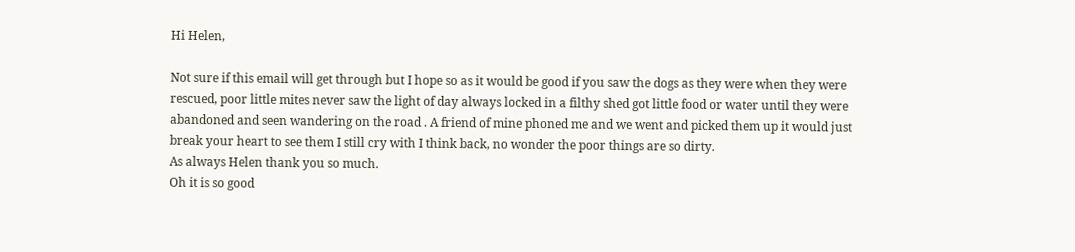Hi Helen,

Not sure if this email will get through but I hope so as it would be good if you saw the dogs as they were when they were rescued, poor little mites never saw the light of day always locked in a filthy shed got little food or water until they were abandoned and seen wandering on the road . A friend of mine phoned me and we went and picked them up it would just break your heart to see them I still cry with I think back, no wonder the poor things are so dirty.
As always Helen thank you so much.
Oh it is so good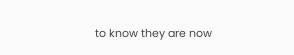to know they are now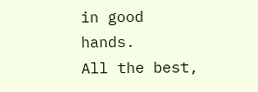in good hands.
All the best,